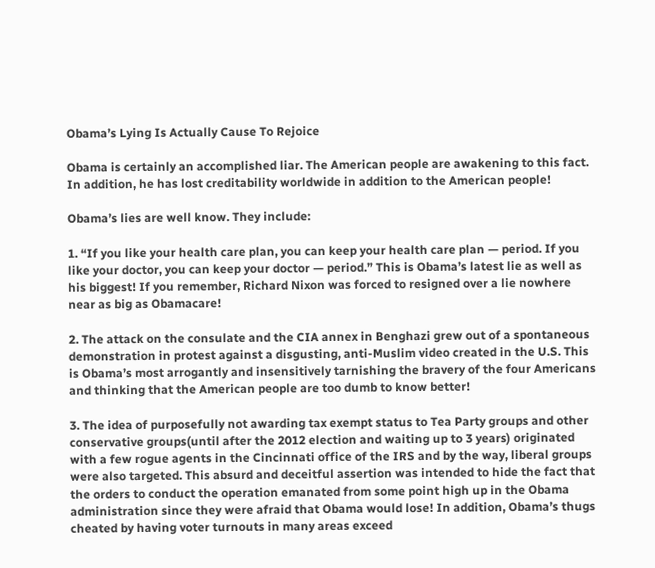Obama’s Lying Is Actually Cause To Rejoice

Obama is certainly an accomplished liar. The American people are awakening to this fact. In addition, he has lost creditability worldwide in addition to the American people!

Obama’s lies are well know. They include:

1. “If you like your health care plan, you can keep your health care plan — period. If you like your doctor, you can keep your doctor — period.” This is Obama’s latest lie as well as his biggest! If you remember, Richard Nixon was forced to resigned over a lie nowhere near as big as Obamacare!

2. The attack on the consulate and the CIA annex in Benghazi grew out of a spontaneous demonstration in protest against a disgusting, anti-Muslim video created in the U.S. This is Obama’s most arrogantly and insensitively tarnishing the bravery of the four Americans and thinking that the American people are too dumb to know better!

3. The idea of purposefully not awarding tax exempt status to Tea Party groups and other conservative groups(until after the 2012 election and waiting up to 3 years) originated with a few rogue agents in the Cincinnati office of the IRS and by the way, liberal groups were also targeted. This absurd and deceitful assertion was intended to hide the fact that the orders to conduct the operation emanated from some point high up in the Obama administration since they were afraid that Obama would lose! In addition, Obama’s thugs cheated by having voter turnouts in many areas exceed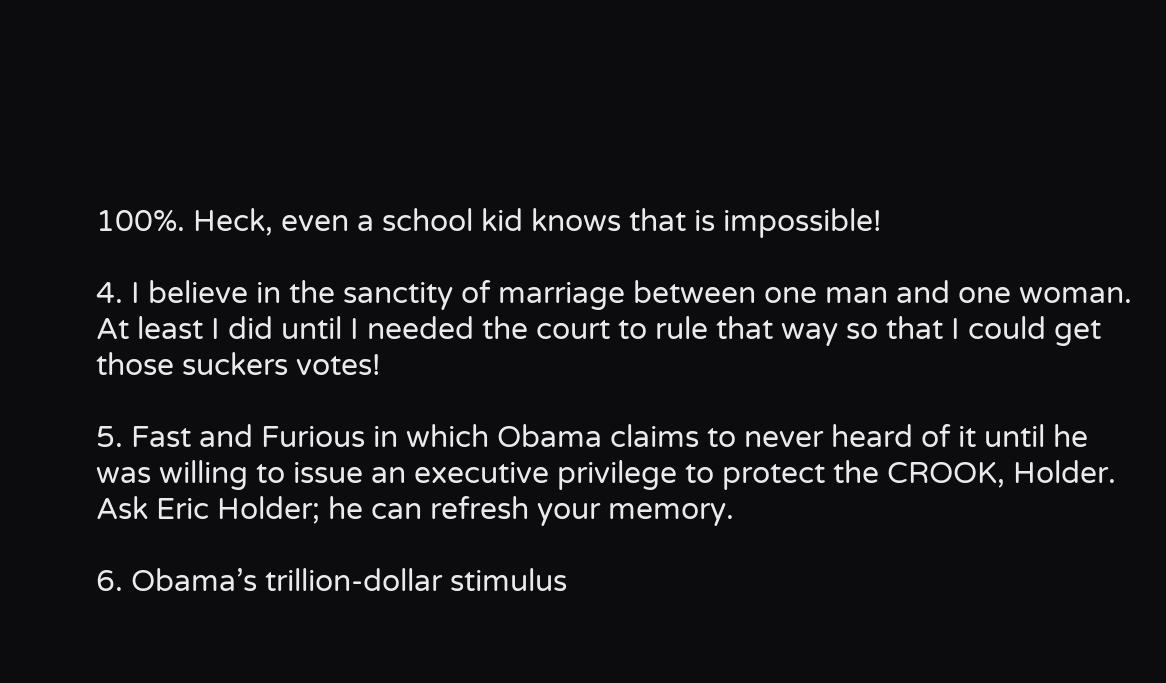100%. Heck, even a school kid knows that is impossible!

4. I believe in the sanctity of marriage between one man and one woman. At least I did until I needed the court to rule that way so that I could get those suckers votes!

5. Fast and Furious in which Obama claims to never heard of it until he was willing to issue an executive privilege to protect the CROOK, Holder. Ask Eric Holder; he can refresh your memory.

6. Obama’s trillion-dollar stimulus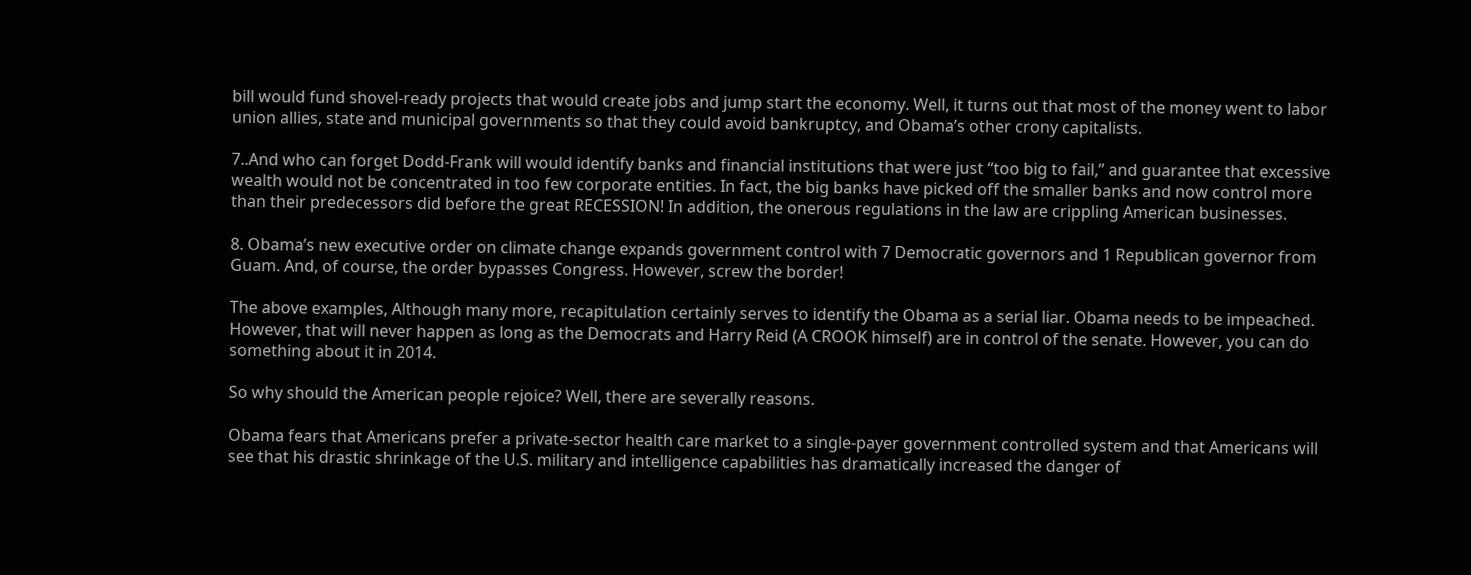bill would fund shovel-ready projects that would create jobs and jump start the economy. Well, it turns out that most of the money went to labor union allies, state and municipal governments so that they could avoid bankruptcy, and Obama’s other crony capitalists.

7..And who can forget Dodd-Frank will would identify banks and financial institutions that were just “too big to fail,” and guarantee that excessive wealth would not be concentrated in too few corporate entities. In fact, the big banks have picked off the smaller banks and now control more than their predecessors did before the great RECESSION! In addition, the onerous regulations in the law are crippling American businesses.

8. Obama’s new executive order on climate change expands government control with 7 Democratic governors and 1 Republican governor from Guam. And, of course, the order bypasses Congress. However, screw the border!

The above examples, Although many more, recapitulation certainly serves to identify the Obama as a serial liar. Obama needs to be impeached. However, that will never happen as long as the Democrats and Harry Reid (A CROOK himself) are in control of the senate. However, you can do something about it in 2014.

So why should the American people rejoice? Well, there are severally reasons.

Obama fears that Americans prefer a private-sector health care market to a single-payer government controlled system and that Americans will see that his drastic shrinkage of the U.S. military and intelligence capabilities has dramatically increased the danger of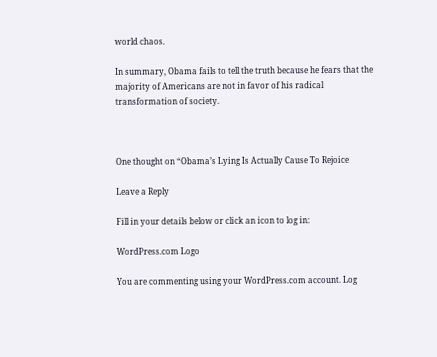world chaos.

In summary, Obama fails to tell the truth because he fears that the majority of Americans are not in favor of his radical transformation of society.



One thought on “Obama’s Lying Is Actually Cause To Rejoice

Leave a Reply

Fill in your details below or click an icon to log in:

WordPress.com Logo

You are commenting using your WordPress.com account. Log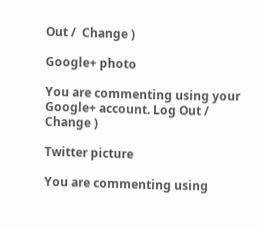Out /  Change )

Google+ photo

You are commenting using your Google+ account. Log Out /  Change )

Twitter picture

You are commenting using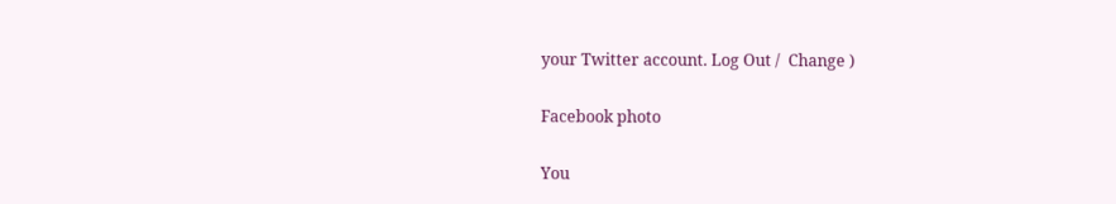your Twitter account. Log Out /  Change )

Facebook photo

You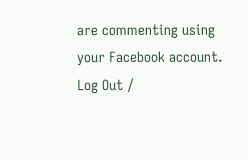are commenting using your Facebook account. Log Out /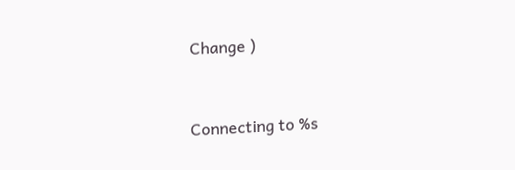Change )


Connecting to %s